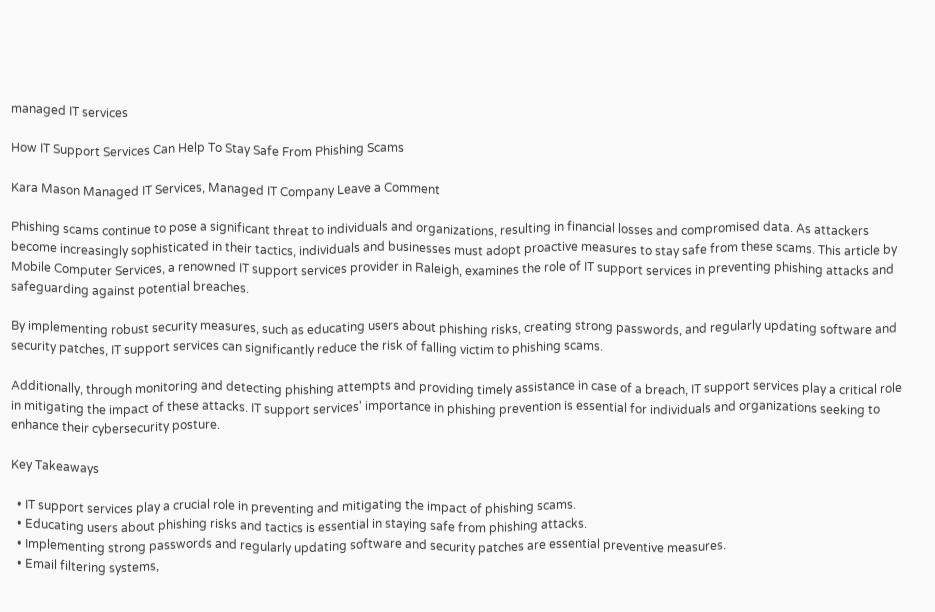managed IT services

How IT Support Services Can Help To Stay Safe From Phishing Scams

Kara Mason Managed IT Services, Managed IT Company Leave a Comment

Phishing scams continue to pose a significant threat to individuals and organizations, resulting in financial losses and compromised data. As attackers become increasingly sophisticated in their tactics, individuals and businesses must adopt proactive measures to stay safe from these scams. This article by Mobile Computer Services, a renowned IT support services provider in Raleigh, examines the role of IT support services in preventing phishing attacks and safeguarding against potential breaches.

By implementing robust security measures, such as educating users about phishing risks, creating strong passwords, and regularly updating software and security patches, IT support services can significantly reduce the risk of falling victim to phishing scams.

Additionally, through monitoring and detecting phishing attempts and providing timely assistance in case of a breach, IT support services play a critical role in mitigating the impact of these attacks. IT support services' importance in phishing prevention is essential for individuals and organizations seeking to enhance their cybersecurity posture.

Key Takeaways

  • IT support services play a crucial role in preventing and mitigating the impact of phishing scams.
  • Educating users about phishing risks and tactics is essential in staying safe from phishing attacks.
  • Implementing strong passwords and regularly updating software and security patches are essential preventive measures.
  • Email filtering systems,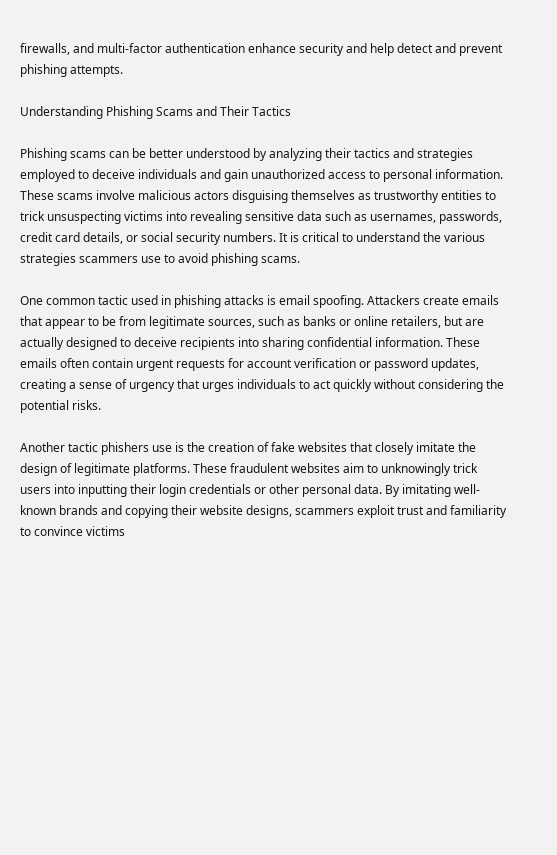firewalls, and multi-factor authentication enhance security and help detect and prevent phishing attempts.

Understanding Phishing Scams and Their Tactics

Phishing scams can be better understood by analyzing their tactics and strategies employed to deceive individuals and gain unauthorized access to personal information. These scams involve malicious actors disguising themselves as trustworthy entities to trick unsuspecting victims into revealing sensitive data such as usernames, passwords, credit card details, or social security numbers. It is critical to understand the various strategies scammers use to avoid phishing scams.

One common tactic used in phishing attacks is email spoofing. Attackers create emails that appear to be from legitimate sources, such as banks or online retailers, but are actually designed to deceive recipients into sharing confidential information. These emails often contain urgent requests for account verification or password updates, creating a sense of urgency that urges individuals to act quickly without considering the potential risks.

Another tactic phishers use is the creation of fake websites that closely imitate the design of legitimate platforms. These fraudulent websites aim to unknowingly trick users into inputting their login credentials or other personal data. By imitating well-known brands and copying their website designs, scammers exploit trust and familiarity to convince victims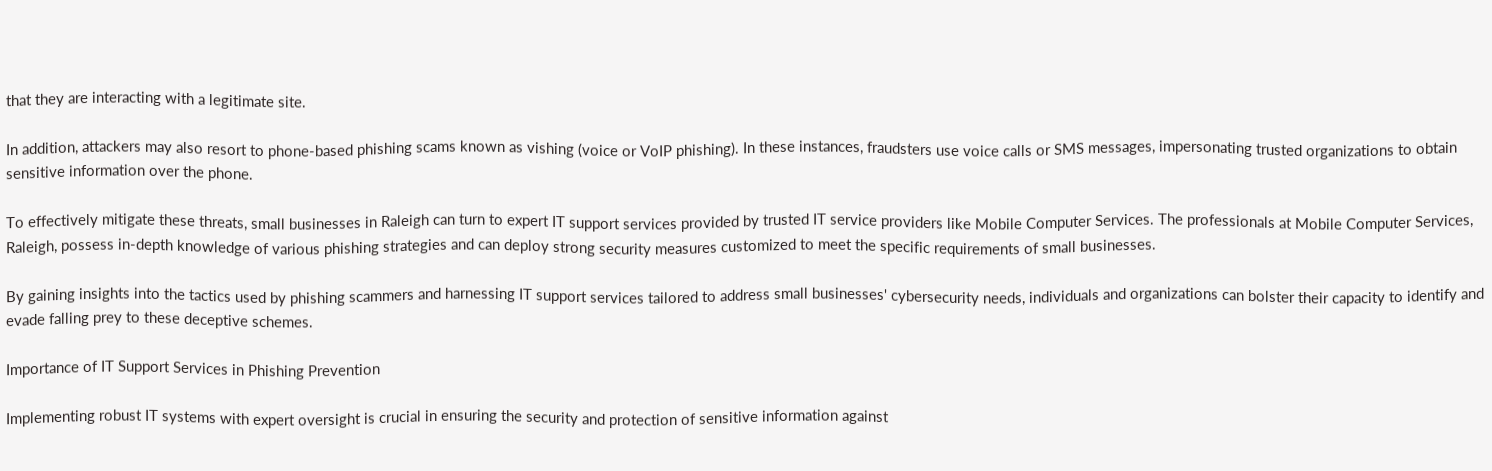that they are interacting with a legitimate site.

In addition, attackers may also resort to phone-based phishing scams known as vishing (voice or VoIP phishing). In these instances, fraudsters use voice calls or SMS messages, impersonating trusted organizations to obtain sensitive information over the phone.

To effectively mitigate these threats, small businesses in Raleigh can turn to expert IT support services provided by trusted IT service providers like Mobile Computer Services. The professionals at Mobile Computer Services, Raleigh, possess in-depth knowledge of various phishing strategies and can deploy strong security measures customized to meet the specific requirements of small businesses.

By gaining insights into the tactics used by phishing scammers and harnessing IT support services tailored to address small businesses' cybersecurity needs, individuals and organizations can bolster their capacity to identify and evade falling prey to these deceptive schemes.

Importance of IT Support Services in Phishing Prevention

Implementing robust IT systems with expert oversight is crucial in ensuring the security and protection of sensitive information against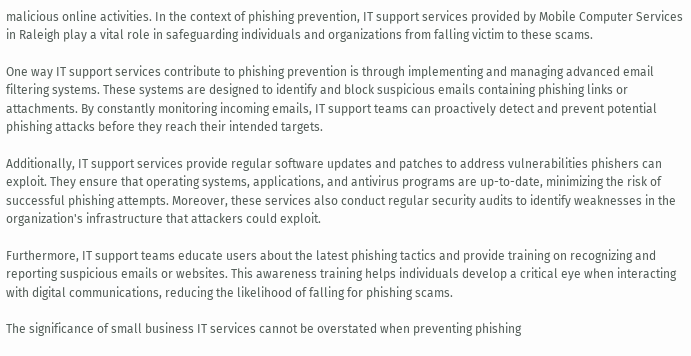malicious online activities. In the context of phishing prevention, IT support services provided by Mobile Computer Services in Raleigh play a vital role in safeguarding individuals and organizations from falling victim to these scams.

One way IT support services contribute to phishing prevention is through implementing and managing advanced email filtering systems. These systems are designed to identify and block suspicious emails containing phishing links or attachments. By constantly monitoring incoming emails, IT support teams can proactively detect and prevent potential phishing attacks before they reach their intended targets.

Additionally, IT support services provide regular software updates and patches to address vulnerabilities phishers can exploit. They ensure that operating systems, applications, and antivirus programs are up-to-date, minimizing the risk of successful phishing attempts. Moreover, these services also conduct regular security audits to identify weaknesses in the organization's infrastructure that attackers could exploit.

Furthermore, IT support teams educate users about the latest phishing tactics and provide training on recognizing and reporting suspicious emails or websites. This awareness training helps individuals develop a critical eye when interacting with digital communications, reducing the likelihood of falling for phishing scams.

The significance of small business IT services cannot be overstated when preventing phishing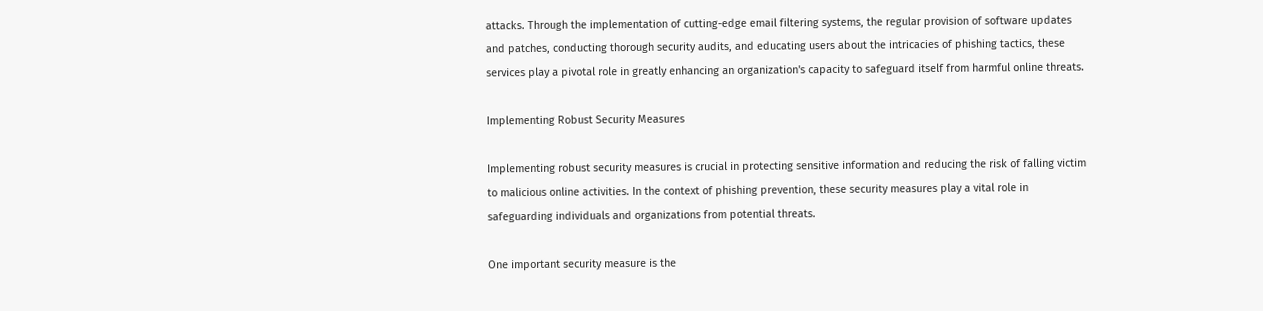attacks. Through the implementation of cutting-edge email filtering systems, the regular provision of software updates and patches, conducting thorough security audits, and educating users about the intricacies of phishing tactics, these services play a pivotal role in greatly enhancing an organization's capacity to safeguard itself from harmful online threats.

Implementing Robust Security Measures

Implementing robust security measures is crucial in protecting sensitive information and reducing the risk of falling victim to malicious online activities. In the context of phishing prevention, these security measures play a vital role in safeguarding individuals and organizations from potential threats.

One important security measure is the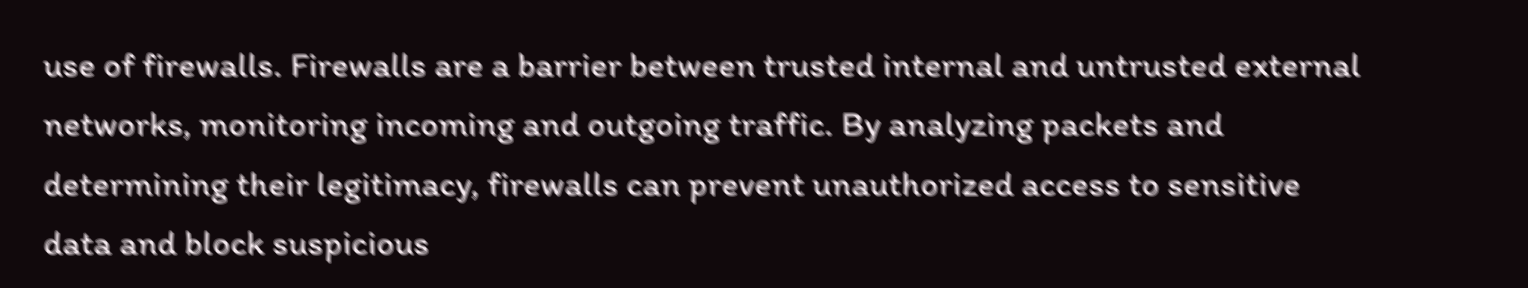use of firewalls. Firewalls are a barrier between trusted internal and untrusted external networks, monitoring incoming and outgoing traffic. By analyzing packets and determining their legitimacy, firewalls can prevent unauthorized access to sensitive data and block suspicious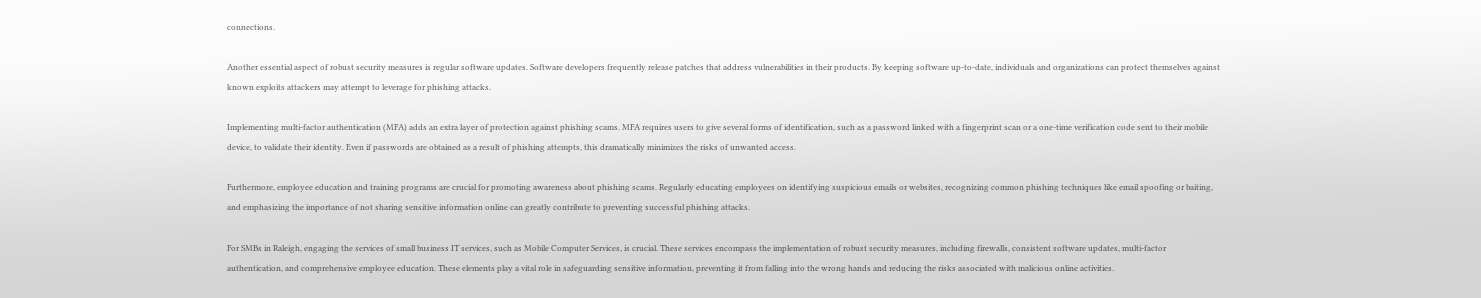connections.

Another essential aspect of robust security measures is regular software updates. Software developers frequently release patches that address vulnerabilities in their products. By keeping software up-to-date, individuals and organizations can protect themselves against known exploits attackers may attempt to leverage for phishing attacks.

Implementing multi-factor authentication (MFA) adds an extra layer of protection against phishing scams. MFA requires users to give several forms of identification, such as a password linked with a fingerprint scan or a one-time verification code sent to their mobile device, to validate their identity. Even if passwords are obtained as a result of phishing attempts, this dramatically minimizes the risks of unwanted access.

Furthermore, employee education and training programs are crucial for promoting awareness about phishing scams. Regularly educating employees on identifying suspicious emails or websites, recognizing common phishing techniques like email spoofing or baiting, and emphasizing the importance of not sharing sensitive information online can greatly contribute to preventing successful phishing attacks.

For SMBs in Raleigh, engaging the services of small business IT services, such as Mobile Computer Services, is crucial. These services encompass the implementation of robust security measures, including firewalls, consistent software updates, multi-factor authentication, and comprehensive employee education. These elements play a vital role in safeguarding sensitive information, preventing it from falling into the wrong hands and reducing the risks associated with malicious online activities.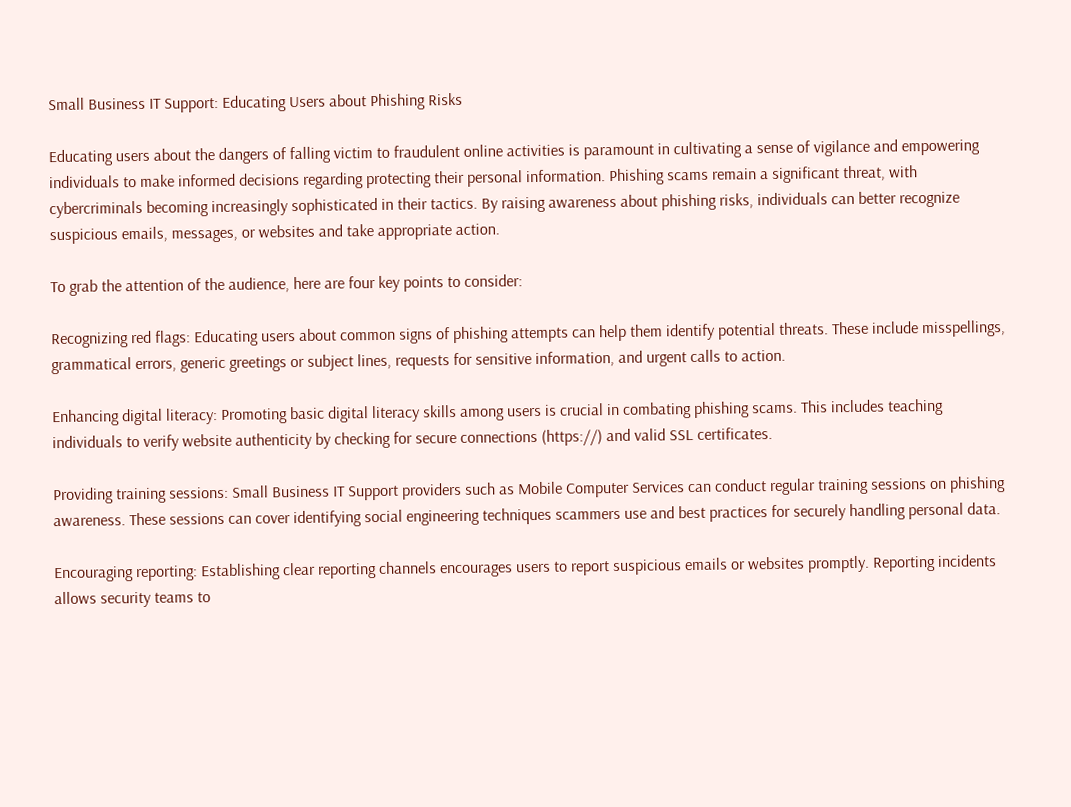Small Business IT Support: Educating Users about Phishing Risks

Educating users about the dangers of falling victim to fraudulent online activities is paramount in cultivating a sense of vigilance and empowering individuals to make informed decisions regarding protecting their personal information. Phishing scams remain a significant threat, with cybercriminals becoming increasingly sophisticated in their tactics. By raising awareness about phishing risks, individuals can better recognize suspicious emails, messages, or websites and take appropriate action.

To grab the attention of the audience, here are four key points to consider:

Recognizing red flags: Educating users about common signs of phishing attempts can help them identify potential threats. These include misspellings, grammatical errors, generic greetings or subject lines, requests for sensitive information, and urgent calls to action.

Enhancing digital literacy: Promoting basic digital literacy skills among users is crucial in combating phishing scams. This includes teaching individuals to verify website authenticity by checking for secure connections (https://) and valid SSL certificates.

Providing training sessions: Small Business IT Support providers such as Mobile Computer Services can conduct regular training sessions on phishing awareness. These sessions can cover identifying social engineering techniques scammers use and best practices for securely handling personal data.

Encouraging reporting: Establishing clear reporting channels encourages users to report suspicious emails or websites promptly. Reporting incidents allows security teams to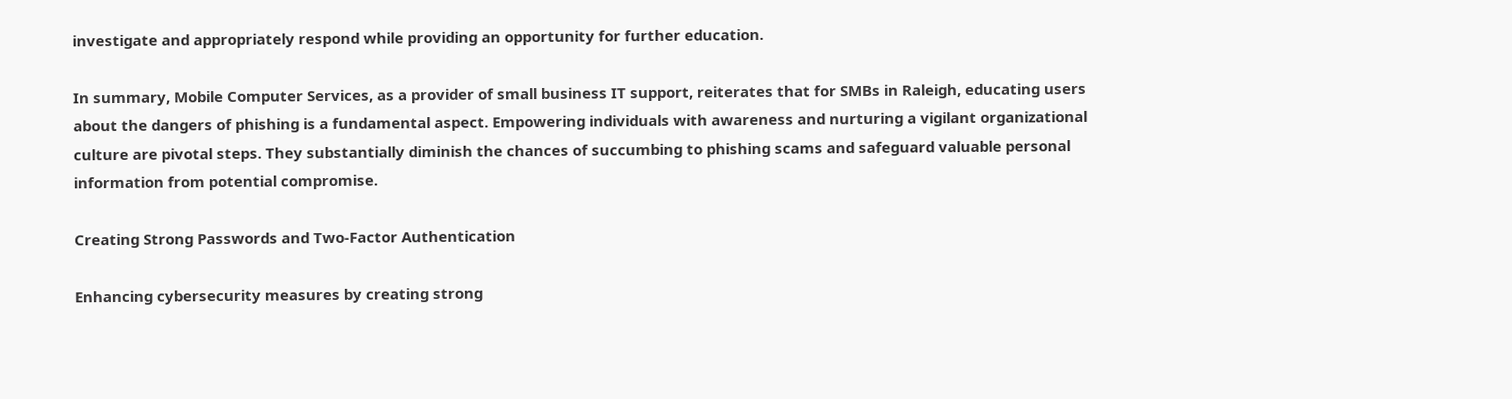investigate and appropriately respond while providing an opportunity for further education.

In summary, Mobile Computer Services, as a provider of small business IT support, reiterates that for SMBs in Raleigh, educating users about the dangers of phishing is a fundamental aspect. Empowering individuals with awareness and nurturing a vigilant organizational culture are pivotal steps. They substantially diminish the chances of succumbing to phishing scams and safeguard valuable personal information from potential compromise.

Creating Strong Passwords and Two-Factor Authentication

Enhancing cybersecurity measures by creating strong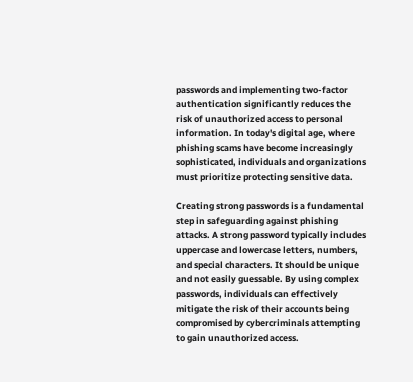passwords and implementing two-factor authentication significantly reduces the risk of unauthorized access to personal information. In today's digital age, where phishing scams have become increasingly sophisticated, individuals and organizations must prioritize protecting sensitive data.

Creating strong passwords is a fundamental step in safeguarding against phishing attacks. A strong password typically includes uppercase and lowercase letters, numbers, and special characters. It should be unique and not easily guessable. By using complex passwords, individuals can effectively mitigate the risk of their accounts being compromised by cybercriminals attempting to gain unauthorized access.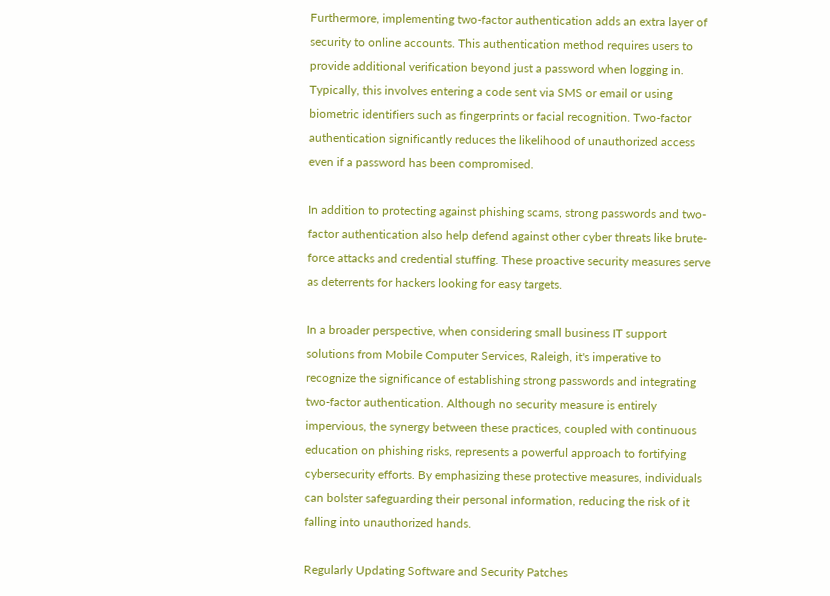Furthermore, implementing two-factor authentication adds an extra layer of security to online accounts. This authentication method requires users to provide additional verification beyond just a password when logging in. Typically, this involves entering a code sent via SMS or email or using biometric identifiers such as fingerprints or facial recognition. Two-factor authentication significantly reduces the likelihood of unauthorized access even if a password has been compromised.

In addition to protecting against phishing scams, strong passwords and two-factor authentication also help defend against other cyber threats like brute-force attacks and credential stuffing. These proactive security measures serve as deterrents for hackers looking for easy targets.

In a broader perspective, when considering small business IT support solutions from Mobile Computer Services, Raleigh, it's imperative to recognize the significance of establishing strong passwords and integrating two-factor authentication. Although no security measure is entirely impervious, the synergy between these practices, coupled with continuous education on phishing risks, represents a powerful approach to fortifying cybersecurity efforts. By emphasizing these protective measures, individuals can bolster safeguarding their personal information, reducing the risk of it falling into unauthorized hands.

Regularly Updating Software and Security Patches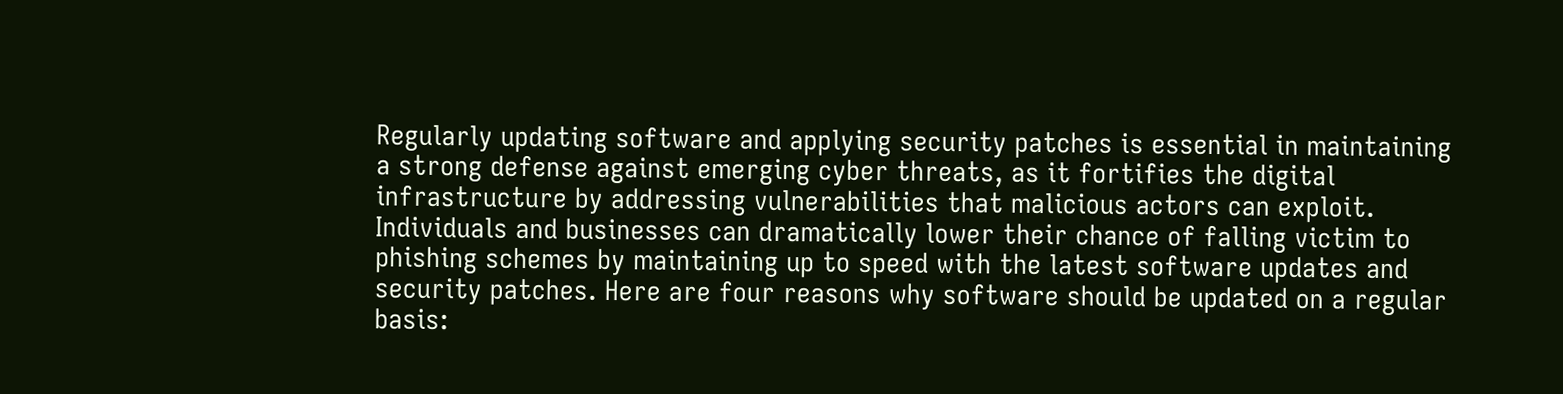Regularly updating software and applying security patches is essential in maintaining a strong defense against emerging cyber threats, as it fortifies the digital infrastructure by addressing vulnerabilities that malicious actors can exploit. Individuals and businesses can dramatically lower their chance of falling victim to phishing schemes by maintaining up to speed with the latest software updates and security patches. Here are four reasons why software should be updated on a regular basis: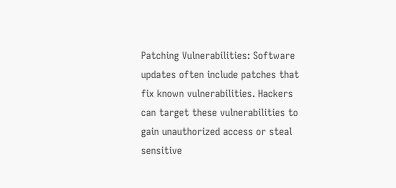Patching Vulnerabilities: Software updates often include patches that fix known vulnerabilities. Hackers can target these vulnerabilities to gain unauthorized access or steal sensitive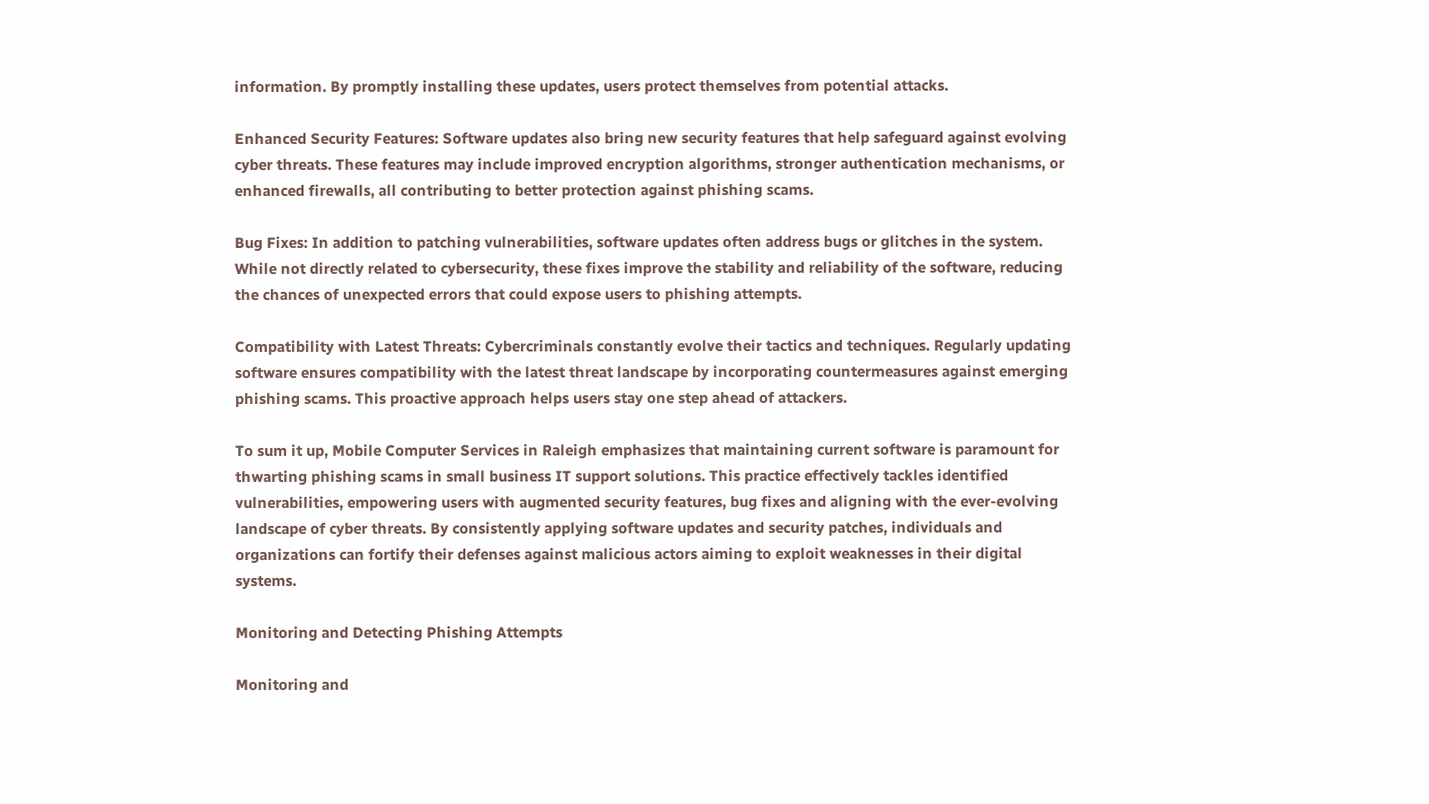information. By promptly installing these updates, users protect themselves from potential attacks.

Enhanced Security Features: Software updates also bring new security features that help safeguard against evolving cyber threats. These features may include improved encryption algorithms, stronger authentication mechanisms, or enhanced firewalls, all contributing to better protection against phishing scams.

Bug Fixes: In addition to patching vulnerabilities, software updates often address bugs or glitches in the system. While not directly related to cybersecurity, these fixes improve the stability and reliability of the software, reducing the chances of unexpected errors that could expose users to phishing attempts.

Compatibility with Latest Threats: Cybercriminals constantly evolve their tactics and techniques. Regularly updating software ensures compatibility with the latest threat landscape by incorporating countermeasures against emerging phishing scams. This proactive approach helps users stay one step ahead of attackers.

To sum it up, Mobile Computer Services in Raleigh emphasizes that maintaining current software is paramount for thwarting phishing scams in small business IT support solutions. This practice effectively tackles identified vulnerabilities, empowering users with augmented security features, bug fixes and aligning with the ever-evolving landscape of cyber threats. By consistently applying software updates and security patches, individuals and organizations can fortify their defenses against malicious actors aiming to exploit weaknesses in their digital systems.

Monitoring and Detecting Phishing Attempts

Monitoring and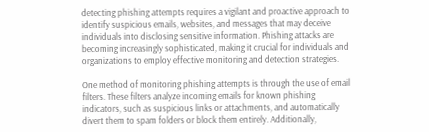detecting phishing attempts requires a vigilant and proactive approach to identify suspicious emails, websites, and messages that may deceive individuals into disclosing sensitive information. Phishing attacks are becoming increasingly sophisticated, making it crucial for individuals and organizations to employ effective monitoring and detection strategies.

One method of monitoring phishing attempts is through the use of email filters. These filters analyze incoming emails for known phishing indicators, such as suspicious links or attachments, and automatically divert them to spam folders or block them entirely. Additionally,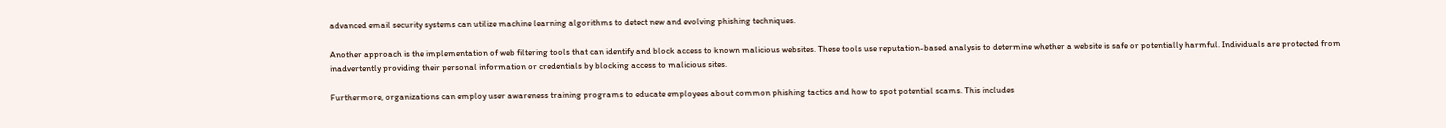advanced email security systems can utilize machine learning algorithms to detect new and evolving phishing techniques.

Another approach is the implementation of web filtering tools that can identify and block access to known malicious websites. These tools use reputation-based analysis to determine whether a website is safe or potentially harmful. Individuals are protected from inadvertently providing their personal information or credentials by blocking access to malicious sites.

Furthermore, organizations can employ user awareness training programs to educate employees about common phishing tactics and how to spot potential scams. This includes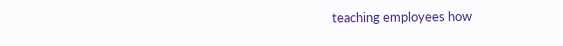teaching employees how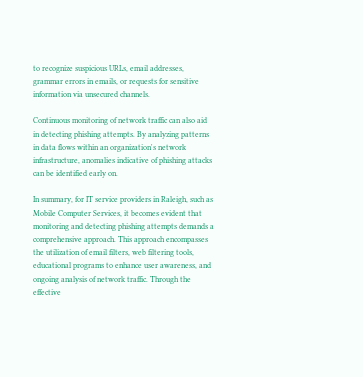to recognize suspicious URLs, email addresses, grammar errors in emails, or requests for sensitive information via unsecured channels.

Continuous monitoring of network traffic can also aid in detecting phishing attempts. By analyzing patterns in data flows within an organization's network infrastructure, anomalies indicative of phishing attacks can be identified early on.

In summary, for IT service providers in Raleigh, such as Mobile Computer Services, it becomes evident that monitoring and detecting phishing attempts demands a comprehensive approach. This approach encompasses the utilization of email filters, web filtering tools, educational programs to enhance user awareness, and ongoing analysis of network traffic. Through the effective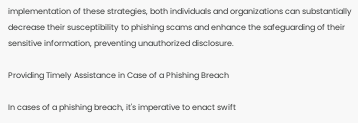implementation of these strategies, both individuals and organizations can substantially decrease their susceptibility to phishing scams and enhance the safeguarding of their sensitive information, preventing unauthorized disclosure.

Providing Timely Assistance in Case of a Phishing Breach

In cases of a phishing breach, it's imperative to enact swift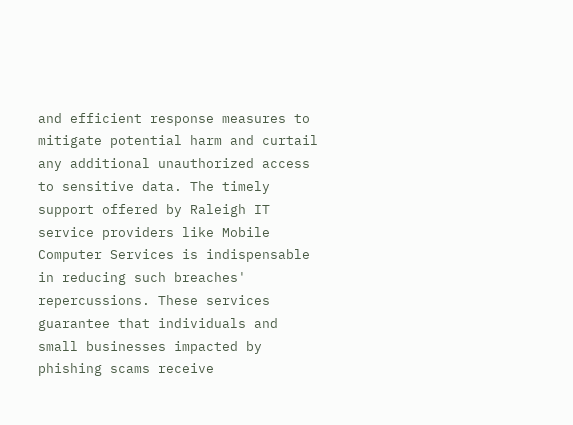and efficient response measures to mitigate potential harm and curtail any additional unauthorized access to sensitive data. The timely support offered by Raleigh IT service providers like Mobile Computer Services is indispensable in reducing such breaches' repercussions. These services guarantee that individuals and small businesses impacted by phishing scams receive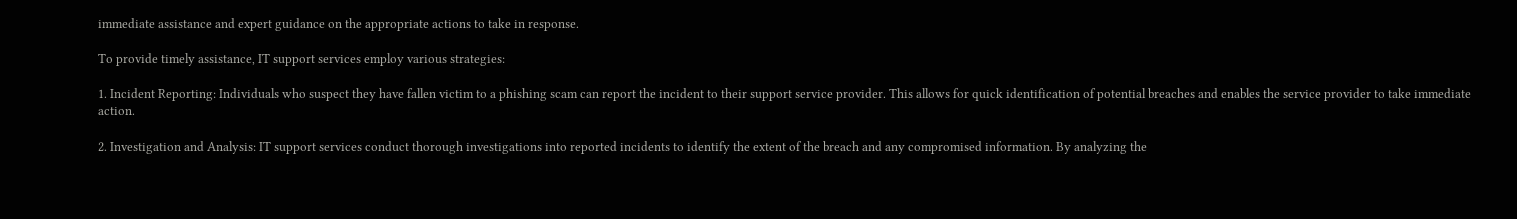immediate assistance and expert guidance on the appropriate actions to take in response.

To provide timely assistance, IT support services employ various strategies:

1. Incident Reporting: Individuals who suspect they have fallen victim to a phishing scam can report the incident to their support service provider. This allows for quick identification of potential breaches and enables the service provider to take immediate action.

2. Investigation and Analysis: IT support services conduct thorough investigations into reported incidents to identify the extent of the breach and any compromised information. By analyzing the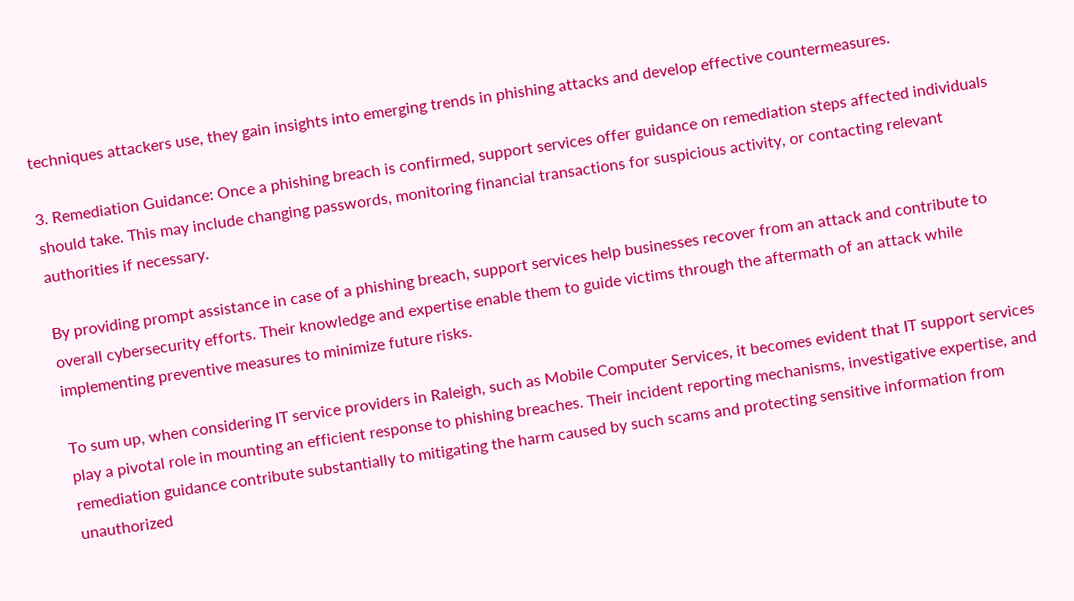techniques attackers use, they gain insights into emerging trends in phishing attacks and develop effective countermeasures.

3. Remediation Guidance: Once a phishing breach is confirmed, support services offer guidance on remediation steps affected individuals should take. This may include changing passwords, monitoring financial transactions for suspicious activity, or contacting relevant authorities if necessary.

By providing prompt assistance in case of a phishing breach, support services help businesses recover from an attack and contribute to overall cybersecurity efforts. Their knowledge and expertise enable them to guide victims through the aftermath of an attack while implementing preventive measures to minimize future risks.

To sum up, when considering IT service providers in Raleigh, such as Mobile Computer Services, it becomes evident that IT support services play a pivotal role in mounting an efficient response to phishing breaches. Their incident reporting mechanisms, investigative expertise, and remediation guidance contribute substantially to mitigating the harm caused by such scams and protecting sensitive information from unauthorized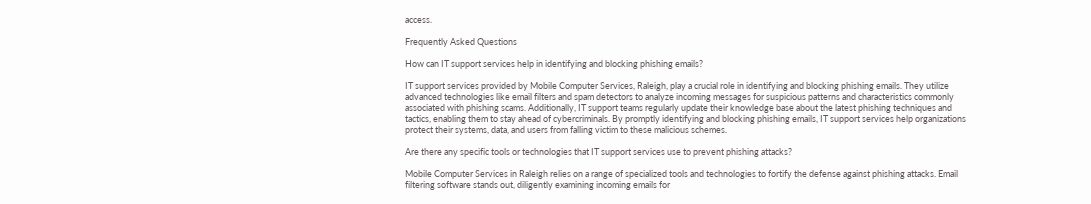access.

Frequently Asked Questions

How can IT support services help in identifying and blocking phishing emails?

IT support services provided by Mobile Computer Services, Raleigh, play a crucial role in identifying and blocking phishing emails. They utilize advanced technologies like email filters and spam detectors to analyze incoming messages for suspicious patterns and characteristics commonly associated with phishing scams. Additionally, IT support teams regularly update their knowledge base about the latest phishing techniques and tactics, enabling them to stay ahead of cybercriminals. By promptly identifying and blocking phishing emails, IT support services help organizations protect their systems, data, and users from falling victim to these malicious schemes.

Are there any specific tools or technologies that IT support services use to prevent phishing attacks?

Mobile Computer Services in Raleigh relies on a range of specialized tools and technologies to fortify the defense against phishing attacks. Email filtering software stands out, diligently examining incoming emails for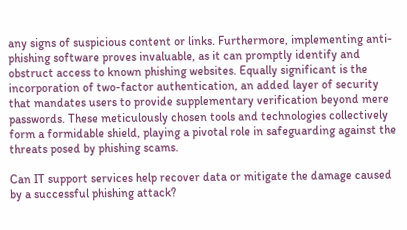any signs of suspicious content or links. Furthermore, implementing anti-phishing software proves invaluable, as it can promptly identify and obstruct access to known phishing websites. Equally significant is the incorporation of two-factor authentication, an added layer of security that mandates users to provide supplementary verification beyond mere passwords. These meticulously chosen tools and technologies collectively form a formidable shield, playing a pivotal role in safeguarding against the threats posed by phishing scams.

Can IT support services help recover data or mitigate the damage caused by a successful phishing attack?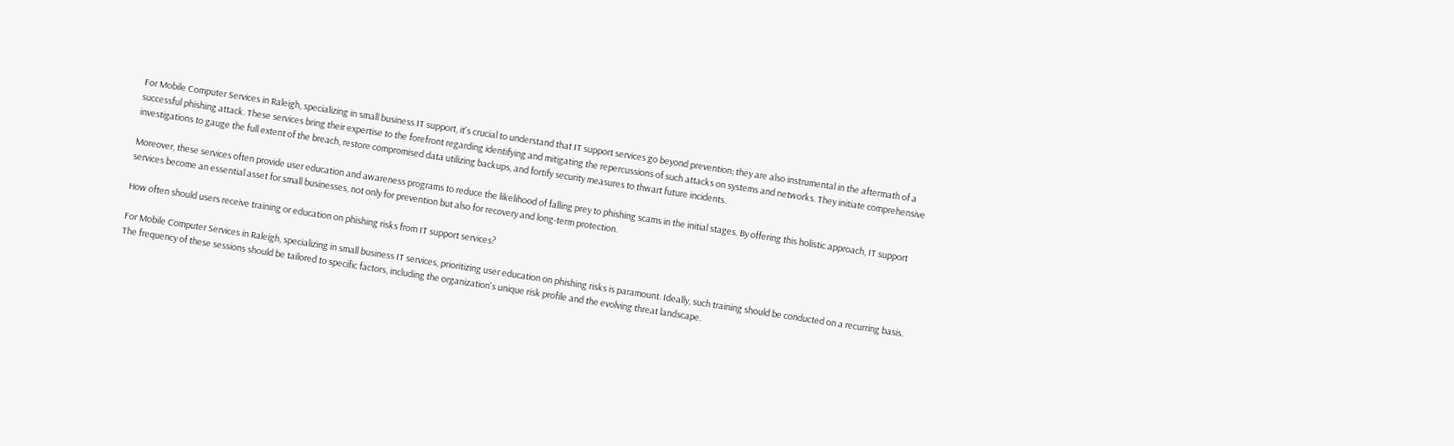For Mobile Computer Services in Raleigh, specializing in small business IT support, it's crucial to understand that IT support services go beyond prevention; they are also instrumental in the aftermath of a successful phishing attack. These services bring their expertise to the forefront regarding identifying and mitigating the repercussions of such attacks on systems and networks. They initiate comprehensive investigations to gauge the full extent of the breach, restore compromised data utilizing backups, and fortify security measures to thwart future incidents.

Moreover, these services often provide user education and awareness programs to reduce the likelihood of falling prey to phishing scams in the initial stages. By offering this holistic approach, IT support services become an essential asset for small businesses, not only for prevention but also for recovery and long-term protection.

How often should users receive training or education on phishing risks from IT support services?

For Mobile Computer Services in Raleigh, specializing in small business IT services, prioritizing user education on phishing risks is paramount. Ideally, such training should be conducted on a recurring basis. The frequency of these sessions should be tailored to specific factors, including the organization's unique risk profile and the evolving threat landscape.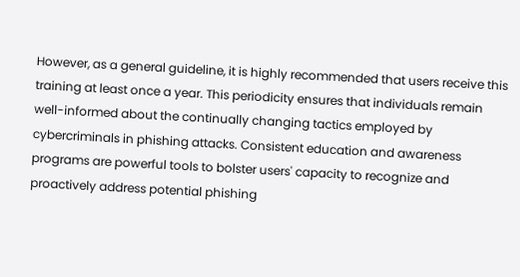However, as a general guideline, it is highly recommended that users receive this training at least once a year. This periodicity ensures that individuals remain well-informed about the continually changing tactics employed by cybercriminals in phishing attacks. Consistent education and awareness programs are powerful tools to bolster users' capacity to recognize and proactively address potential phishing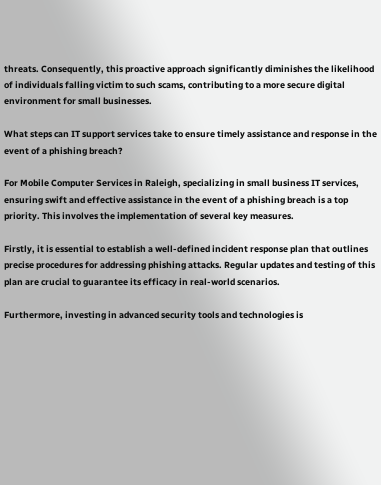threats. Consequently, this proactive approach significantly diminishes the likelihood of individuals falling victim to such scams, contributing to a more secure digital environment for small businesses.

What steps can IT support services take to ensure timely assistance and response in the event of a phishing breach?

For Mobile Computer Services in Raleigh, specializing in small business IT services, ensuring swift and effective assistance in the event of a phishing breach is a top priority. This involves the implementation of several key measures.

Firstly, it is essential to establish a well-defined incident response plan that outlines precise procedures for addressing phishing attacks. Regular updates and testing of this plan are crucial to guarantee its efficacy in real-world scenarios.

Furthermore, investing in advanced security tools and technologies is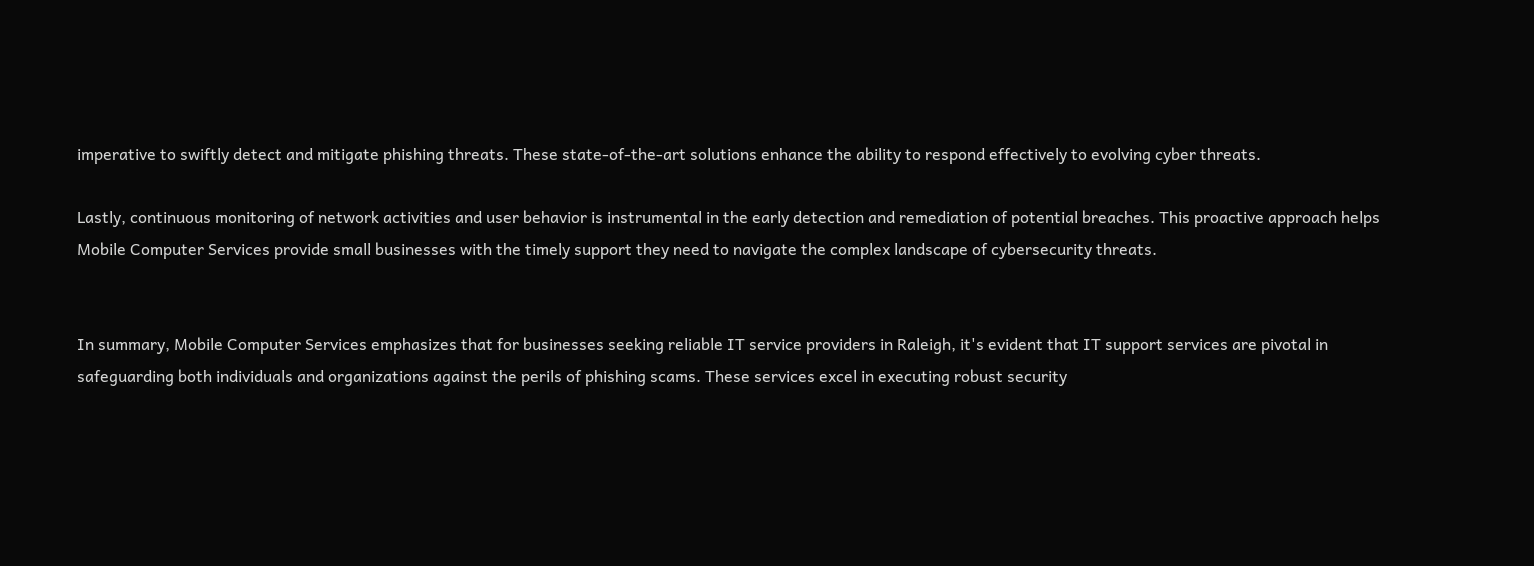imperative to swiftly detect and mitigate phishing threats. These state-of-the-art solutions enhance the ability to respond effectively to evolving cyber threats.

Lastly, continuous monitoring of network activities and user behavior is instrumental in the early detection and remediation of potential breaches. This proactive approach helps Mobile Computer Services provide small businesses with the timely support they need to navigate the complex landscape of cybersecurity threats.


In summary, Mobile Computer Services emphasizes that for businesses seeking reliable IT service providers in Raleigh, it's evident that IT support services are pivotal in safeguarding both individuals and organizations against the perils of phishing scams. These services excel in executing robust security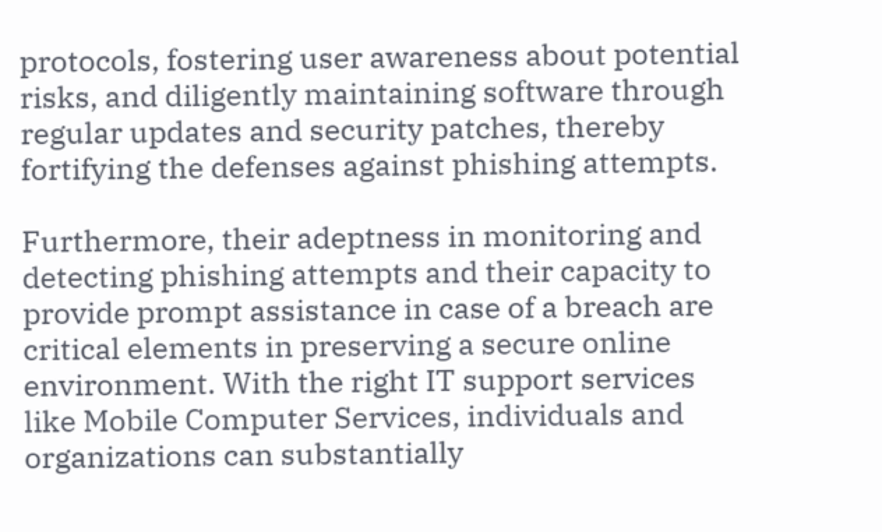protocols, fostering user awareness about potential risks, and diligently maintaining software through regular updates and security patches, thereby fortifying the defenses against phishing attempts.

Furthermore, their adeptness in monitoring and detecting phishing attempts and their capacity to provide prompt assistance in case of a breach are critical elements in preserving a secure online environment. With the right IT support services like Mobile Computer Services, individuals and organizations can substantially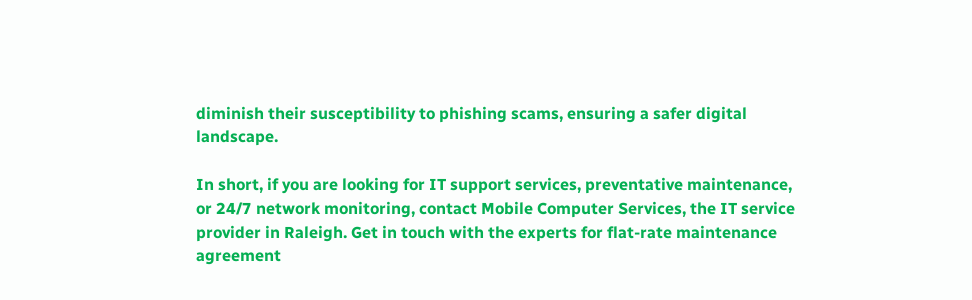diminish their susceptibility to phishing scams, ensuring a safer digital landscape.

In short, if you are looking for IT support services, preventative maintenance, or 24/7 network monitoring, contact Mobile Computer Services, the IT service provider in Raleigh. Get in touch with the experts for flat-rate maintenance agreement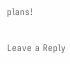plans!

Leave a Reply